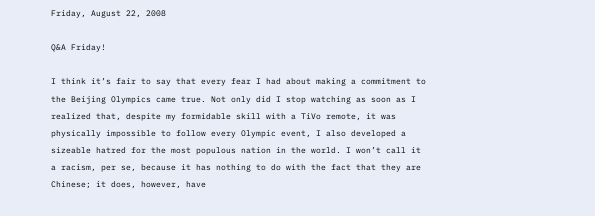Friday, August 22, 2008

Q&A Friday!

I think it’s fair to say that every fear I had about making a commitment to the Beijing Olympics came true. Not only did I stop watching as soon as I realized that, despite my formidable skill with a TiVo remote, it was physically impossible to follow every Olympic event, I also developed a sizeable hatred for the most populous nation in the world. I won’t call it a racism, per se, because it has nothing to do with the fact that they are Chinese; it does, however, have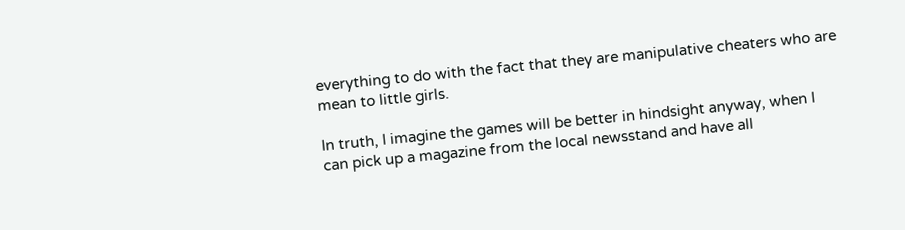everything to do with the fact that they are manipulative cheaters who are mean to little girls.

In truth, I imagine the games will be better in hindsight anyway, when I can pick up a magazine from the local newsstand and have all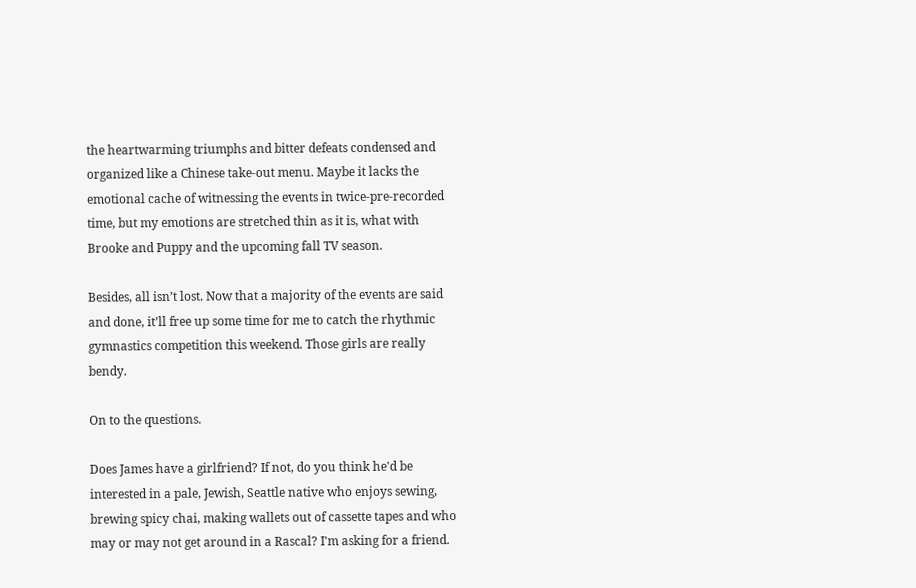the heartwarming triumphs and bitter defeats condensed and organized like a Chinese take-out menu. Maybe it lacks the emotional cache of witnessing the events in twice-pre-recorded time, but my emotions are stretched thin as it is, what with Brooke and Puppy and the upcoming fall TV season.

Besides, all isn’t lost. Now that a majority of the events are said and done, it’ll free up some time for me to catch the rhythmic gymnastics competition this weekend. Those girls are really bendy.

On to the questions.

Does James have a girlfriend? If not, do you think he'd be interested in a pale, Jewish, Seattle native who enjoys sewing, brewing spicy chai, making wallets out of cassette tapes and who may or may not get around in a Rascal? I'm asking for a friend.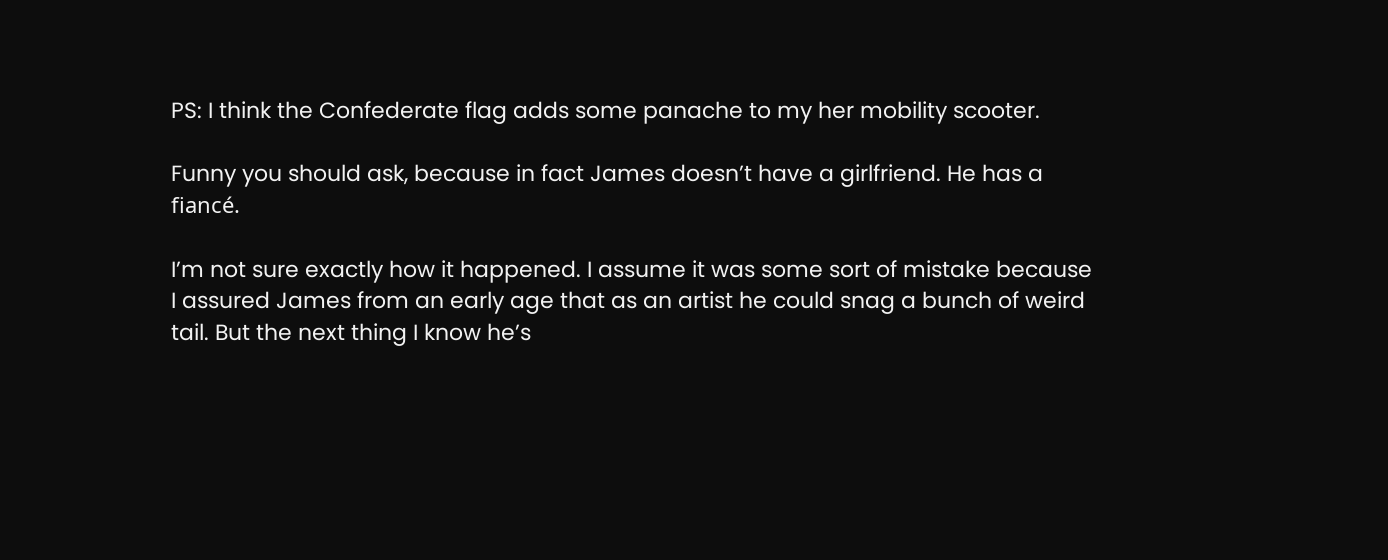PS: I think the Confederate flag adds some panache to my her mobility scooter.

Funny you should ask, because in fact James doesn’t have a girlfriend. He has a fiancé.

I’m not sure exactly how it happened. I assume it was some sort of mistake because I assured James from an early age that as an artist he could snag a bunch of weird tail. But the next thing I know he’s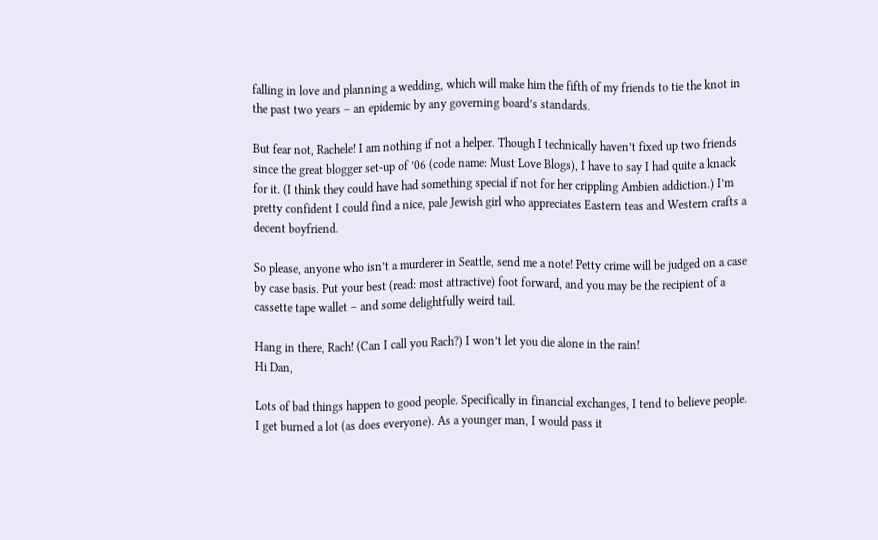falling in love and planning a wedding, which will make him the fifth of my friends to tie the knot in the past two years – an epidemic by any governing board’s standards.

But fear not, Rachele! I am nothing if not a helper. Though I technically haven’t fixed up two friends since the great blogger set-up of ’06 (code name: Must Love Blogs), I have to say I had quite a knack for it. (I think they could have had something special if not for her crippling Ambien addiction.) I’m pretty confident I could find a nice, pale Jewish girl who appreciates Eastern teas and Western crafts a decent boyfriend.

So please, anyone who isn’t a murderer in Seattle, send me a note! Petty crime will be judged on a case by case basis. Put your best (read: most attractive) foot forward, and you may be the recipient of a cassette tape wallet – and some delightfully weird tail.

Hang in there, Rach! (Can I call you Rach?) I won’t let you die alone in the rain!
Hi Dan,

Lots of bad things happen to good people. Specifically in financial exchanges, I tend to believe people. I get burned a lot (as does everyone). As a younger man, I would pass it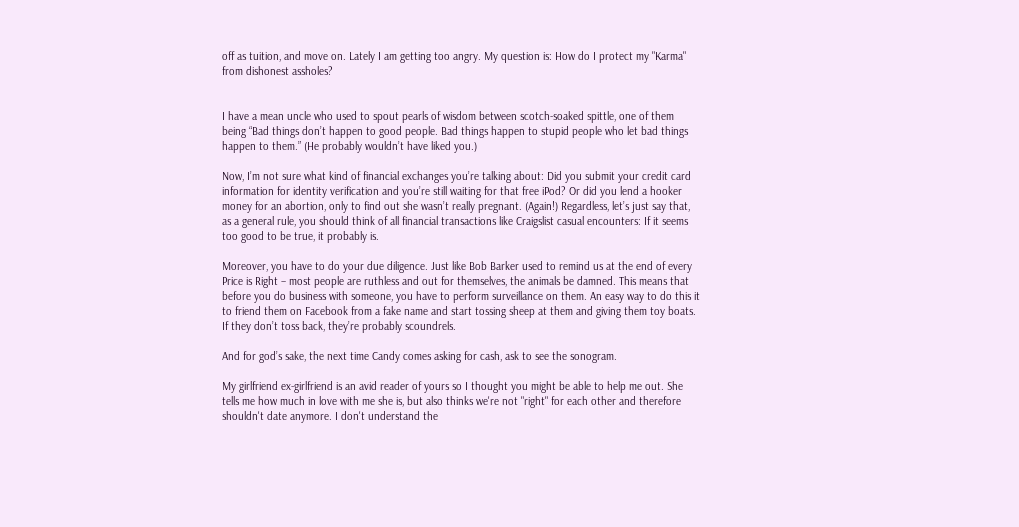off as tuition, and move on. Lately I am getting too angry. My question is: How do I protect my "Karma" from dishonest assholes?


I have a mean uncle who used to spout pearls of wisdom between scotch-soaked spittle, one of them being “Bad things don’t happen to good people. Bad things happen to stupid people who let bad things happen to them.” (He probably wouldn’t have liked you.)

Now, I’m not sure what kind of financial exchanges you’re talking about: Did you submit your credit card information for identity verification and you’re still waiting for that free iPod? Or did you lend a hooker money for an abortion, only to find out she wasn’t really pregnant. (Again!) Regardless, let’s just say that, as a general rule, you should think of all financial transactions like Craigslist casual encounters: If it seems too good to be true, it probably is.

Moreover, you have to do your due diligence. Just like Bob Barker used to remind us at the end of every Price is Right – most people are ruthless and out for themselves, the animals be damned. This means that before you do business with someone, you have to perform surveillance on them. An easy way to do this it to friend them on Facebook from a fake name and start tossing sheep at them and giving them toy boats. If they don’t toss back, they’re probably scoundrels.

And for god’s sake, the next time Candy comes asking for cash, ask to see the sonogram.

My girlfriend ex-girlfriend is an avid reader of yours so I thought you might be able to help me out. She tells me how much in love with me she is, but also thinks we're not "right" for each other and therefore shouldn't date anymore. I don't understand the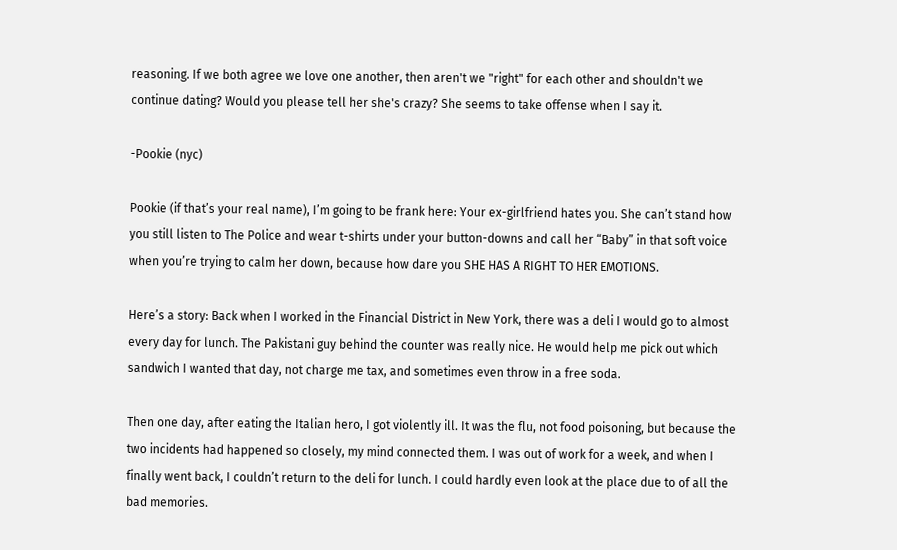reasoning. If we both agree we love one another, then aren't we "right" for each other and shouldn't we continue dating? Would you please tell her she's crazy? She seems to take offense when I say it.

-Pookie (nyc)

Pookie (if that’s your real name), I’m going to be frank here: Your ex-girlfriend hates you. She can’t stand how you still listen to The Police and wear t-shirts under your button-downs and call her “Baby” in that soft voice when you’re trying to calm her down, because how dare you SHE HAS A RIGHT TO HER EMOTIONS.

Here’s a story: Back when I worked in the Financial District in New York, there was a deli I would go to almost every day for lunch. The Pakistani guy behind the counter was really nice. He would help me pick out which sandwich I wanted that day, not charge me tax, and sometimes even throw in a free soda.

Then one day, after eating the Italian hero, I got violently ill. It was the flu, not food poisoning, but because the two incidents had happened so closely, my mind connected them. I was out of work for a week, and when I finally went back, I couldn’t return to the deli for lunch. I could hardly even look at the place due to of all the bad memories.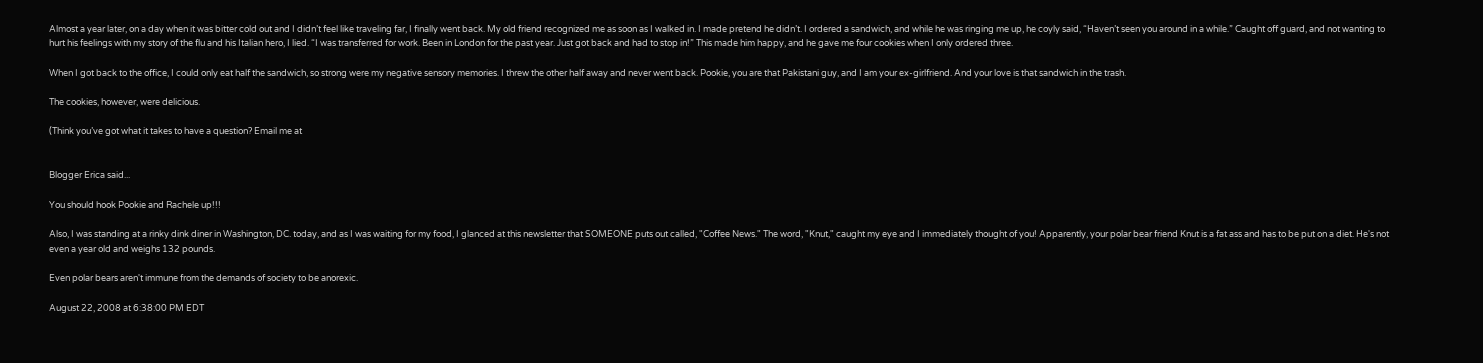Almost a year later, on a day when it was bitter cold out and I didn’t feel like traveling far, I finally went back. My old friend recognized me as soon as I walked in. I made pretend he didn’t. I ordered a sandwich, and while he was ringing me up, he coyly said, “Haven’t seen you around in a while.” Caught off guard, and not wanting to hurt his feelings with my story of the flu and his Italian hero, I lied. “I was transferred for work. Been in London for the past year. Just got back and had to stop in!” This made him happy, and he gave me four cookies when I only ordered three.

When I got back to the office, I could only eat half the sandwich, so strong were my negative sensory memories. I threw the other half away and never went back. Pookie, you are that Pakistani guy, and I am your ex-girlfriend. And your love is that sandwich in the trash.

The cookies, however, were delicious.

(Think you’ve got what it takes to have a question? Email me at


Blogger Erica said...

You should hook Pookie and Rachele up!!!

Also, I was standing at a rinky dink diner in Washington, DC. today, and as I was waiting for my food, I glanced at this newsletter that SOMEONE puts out called, "Coffee News." The word, "Knut," caught my eye and I immediately thought of you! Apparently, your polar bear friend Knut is a fat ass and has to be put on a diet. He's not even a year old and weighs 132 pounds.

Even polar bears aren't immune from the demands of society to be anorexic.

August 22, 2008 at 6:38:00 PM EDT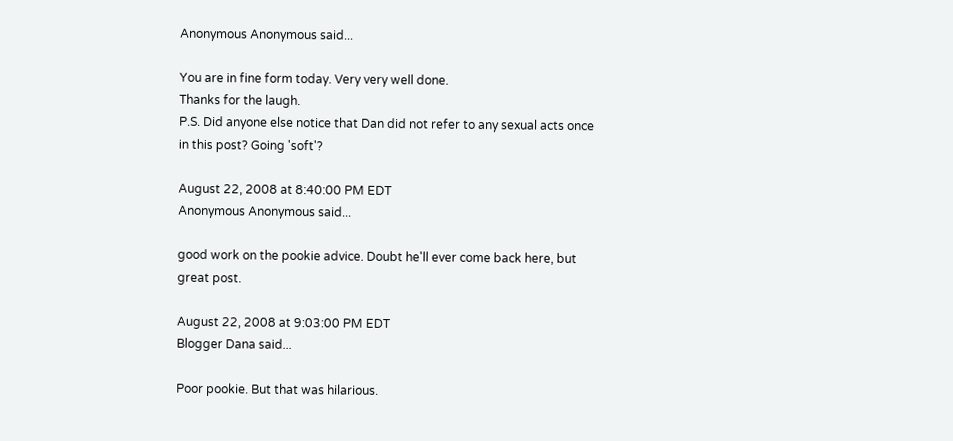Anonymous Anonymous said...

You are in fine form today. Very very well done.
Thanks for the laugh.
P.S. Did anyone else notice that Dan did not refer to any sexual acts once in this post? Going 'soft'?

August 22, 2008 at 8:40:00 PM EDT
Anonymous Anonymous said...

good work on the pookie advice. Doubt he'll ever come back here, but great post.

August 22, 2008 at 9:03:00 PM EDT
Blogger Dana said...

Poor pookie. But that was hilarious.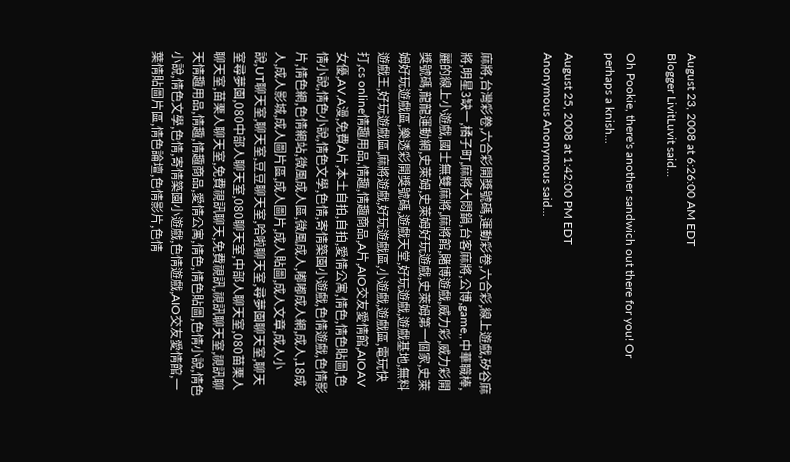August 23, 2008 at 6:26:00 AM EDT
Blogger LivitLuvit said...

Oh Pookie, there's another sandwich out there for you! Or perhaps a knish...

August 25, 2008 at 1:42:00 PM EDT
Anonymous Anonymous said...


麻將,台灣彩卷,六合彩開獎號碼,運動彩卷,六合彩,線上遊戲,矽谷麻將,明星3缺一,橘子町,麻將大悶鍋,台客麻將,公博,game,,中華職棒,麗的線上小遊戲,國士無雙麻將,麻將館,賭博遊戲,威力彩,威力彩開獎號碼,龍龍運動網,史萊姆,史萊姆好玩遊戲,史萊姆第一個家,史萊姆好玩遊戲區,樂透彩開獎號碼,遊戲天堂,好玩遊戲,遊戲基地,無料遊戲王,好玩遊戲區,麻將遊戲,好玩遊戲區,小遊戲,遊戲區,電玩快打,cs online情趣用品,情趣,情趣商品,A片,AIO交友愛情館,AIOAV女優,AV,A漫,免費A片,本土自拍,自拍,愛情公寓,情色,情色貼圖,色情小說,情色小說,情色文學,色情,寄情築園小遊戲,色情遊戲,色情影片,情色網,色情網站,微風成人區,微風成人,嘟嘟成人網,成人,18成人,成人影城,成人圖片區,成人圖片,成人貼圖,成人文章,成人小說,UT聊天室,聊天室,豆豆聊天室,哈啦聊天室,尋夢園聊天室,聊天室尋夢園,080中部人聊天室,080聊天室,中部人聊天室,080苗栗人聊天室,苗栗人聊天室,免費視訊聊天,免費視訊,視訊聊天室,視訊聊天情趣用品,情趣,情趣商品,愛情公寓,情色,情色貼圖,色情小說,情色小說,情色文學,色情,寄情築園小遊戲,色情遊戲,AIO交友愛情館,一葉情貼圖片區,情色論壇,色情影片,色情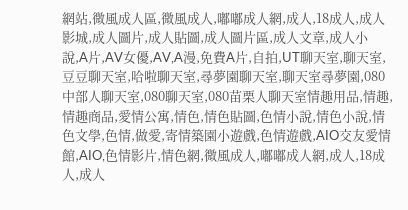網站,微風成人區,微風成人,嘟嘟成人網,成人,18成人,成人影城,成人圖片,成人貼圖,成人圖片區,成人文章,成人小說,A片,AV女優,AV,A漫,免費A片,自拍,UT聊天室,聊天室,豆豆聊天室,哈啦聊天室,尋夢園聊天室,聊天室尋夢園,080中部人聊天室,080聊天室,080苗栗人聊天室情趣用品,情趣,情趣商品,愛情公寓,情色,情色貼圖,色情小說,情色小說,情色文學,色情,做愛,寄情築園小遊戲,色情遊戲,AIO交友愛情館,AIO,色情影片,情色網,微風成人,嘟嘟成人網,成人,18成人,成人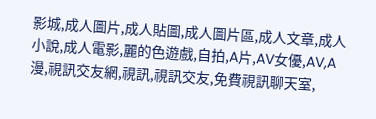影城,成人圖片,成人貼圖,成人圖片區,成人文章,成人小說,成人電影,麗的色遊戲,自拍,A片,AV女優,AV,A漫,視訊交友網,視訊,視訊交友,免費視訊聊天室,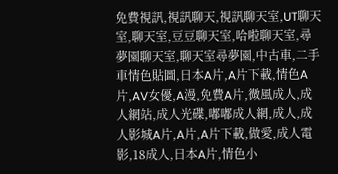免費視訊,視訊聊天,視訊聊天室,UT聊天室,聊天室,豆豆聊天室,哈啦聊天室,尋夢園聊天室,聊天室尋夢園,中古車,二手車情色貼圖,日本A片,A片下載,情色A片,AV女優,A漫,免費A片,微風成人,成人網站,成人光碟,嘟嘟成人網,成人,成人影城A片,A片,A片下載,做愛,成人電影,18成人,日本A片,情色小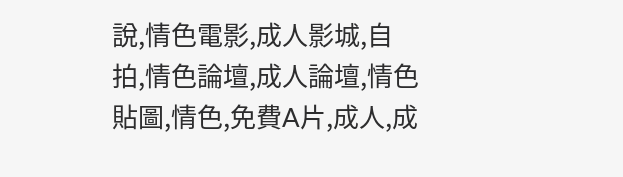說,情色電影,成人影城,自拍,情色論壇,成人論壇,情色貼圖,情色,免費A片,成人,成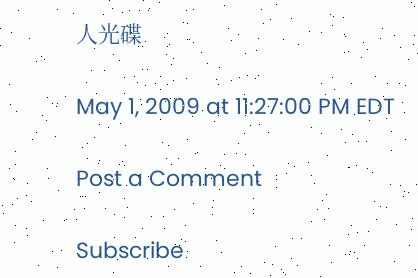人光碟

May 1, 2009 at 11:27:00 PM EDT

Post a Comment

Subscribe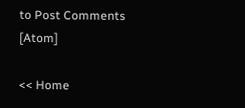to Post Comments [Atom]

<< Home